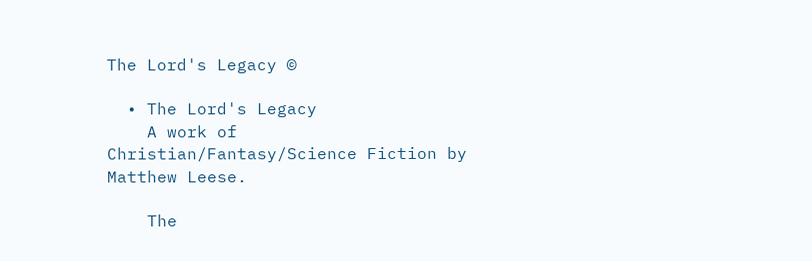The Lord's Legacy ©

  • The Lord's Legacy
    A work of Christian/Fantasy/Science Fiction by Matthew Leese.

    The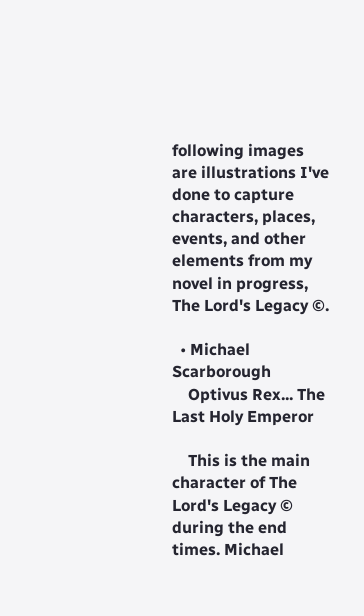following images are illustrations I've done to capture characters, places, events, and other elements from my novel in progress, The Lord's Legacy ©.

  • Michael Scarborough
    Optivus Rex... The Last Holy Emperor

    This is the main character of The Lord's Legacy © during the end times. Michael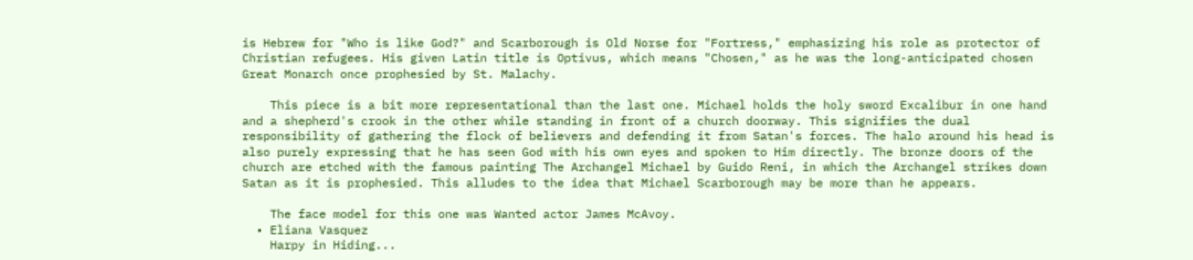is Hebrew for "Who is like God?" and Scarborough is Old Norse for "Fortress," emphasizing his role as protector of Christian refugees. His given Latin title is Optivus, which means "Chosen," as he was the long-anticipated chosen Great Monarch once prophesied by St. Malachy.

    This piece is a bit more representational than the last one. Michael holds the holy sword Excalibur in one hand and a shepherd's crook in the other while standing in front of a church doorway. This signifies the dual responsibility of gathering the flock of believers and defending it from Satan's forces. The halo around his head is also purely expressing that he has seen God with his own eyes and spoken to Him directly. The bronze doors of the church are etched with the famous painting The Archangel Michael by Guido Reni, in which the Archangel strikes down Satan as it is prophesied. This alludes to the idea that Michael Scarborough may be more than he appears.

    The face model for this one was Wanted actor James McAvoy.
  • Eliana Vasquez
    Harpy in Hiding...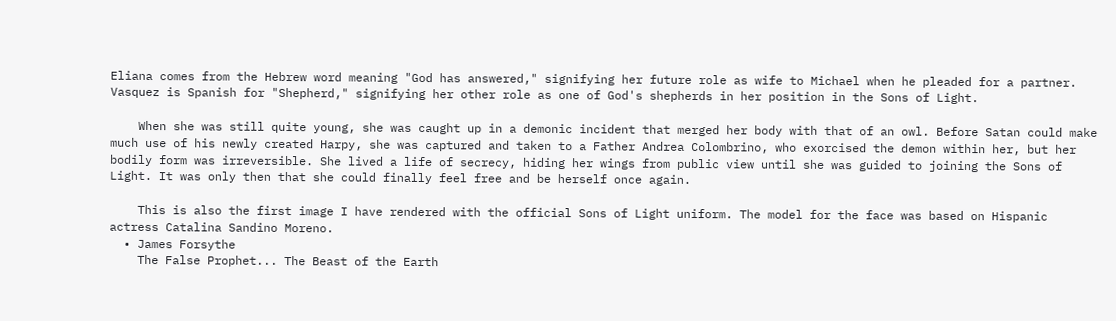Eliana comes from the Hebrew word meaning "God has answered," signifying her future role as wife to Michael when he pleaded for a partner. Vasquez is Spanish for "Shepherd," signifying her other role as one of God's shepherds in her position in the Sons of Light.

    When she was still quite young, she was caught up in a demonic incident that merged her body with that of an owl. Before Satan could make much use of his newly created Harpy, she was captured and taken to a Father Andrea Colombrino, who exorcised the demon within her, but her bodily form was irreversible. She lived a life of secrecy, hiding her wings from public view until she was guided to joining the Sons of Light. It was only then that she could finally feel free and be herself once again.

    This is also the first image I have rendered with the official Sons of Light uniform. The model for the face was based on Hispanic actress Catalina Sandino Moreno.
  • James Forsythe
    The False Prophet... The Beast of the Earth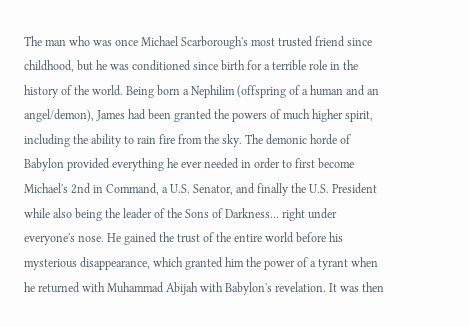The man who was once Michael Scarborough's most trusted friend since childhood, but he was conditioned since birth for a terrible role in the history of the world. Being born a Nephilim (offspring of a human and an angel/demon), James had been granted the powers of much higher spirit, including the ability to rain fire from the sky. The demonic horde of Babylon provided everything he ever needed in order to first become Michael's 2nd in Command, a U.S. Senator, and finally the U.S. President while also being the leader of the Sons of Darkness... right under everyone's nose. He gained the trust of the entire world before his mysterious disappearance, which granted him the power of a tyrant when he returned with Muhammad Abijah with Babylon's revelation. It was then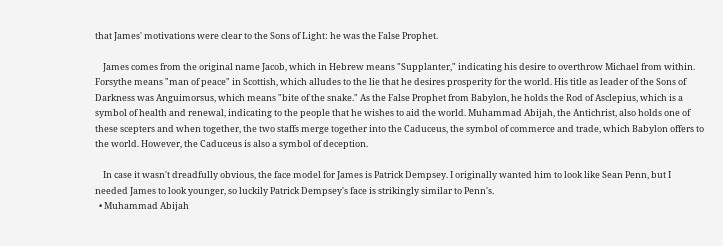that James' motivations were clear to the Sons of Light: he was the False Prophet.

    James comes from the original name Jacob, which in Hebrew means "Supplanter," indicating his desire to overthrow Michael from within. Forsythe means "man of peace" in Scottish, which alludes to the lie that he desires prosperity for the world. His title as leader of the Sons of Darkness was Anguimorsus, which means "bite of the snake." As the False Prophet from Babylon, he holds the Rod of Asclepius, which is a symbol of health and renewal, indicating to the people that he wishes to aid the world. Muhammad Abijah, the Antichrist, also holds one of these scepters and when together, the two staffs merge together into the Caduceus, the symbol of commerce and trade, which Babylon offers to the world. However, the Caduceus is also a symbol of deception.

    In case it wasn't dreadfully obvious, the face model for James is Patrick Dempsey. I originally wanted him to look like Sean Penn, but I needed James to look younger, so luckily Patrick Dempsey's face is strikingly similar to Penn's.
  • Muhammad Abijah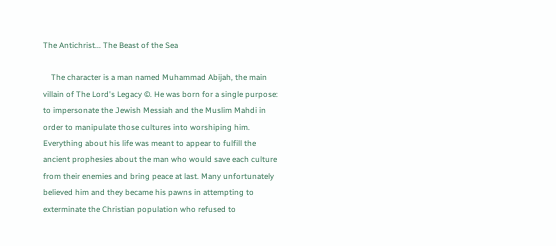The Antichrist... The Beast of the Sea

    The character is a man named Muhammad Abijah, the main villain of The Lord's Legacy ©. He was born for a single purpose: to impersonate the Jewish Messiah and the Muslim Mahdi in order to manipulate those cultures into worshiping him. Everything about his life was meant to appear to fulfill the ancient prophesies about the man who would save each culture from their enemies and bring peace at last. Many unfortunately believed him and they became his pawns in attempting to exterminate the Christian population who refused to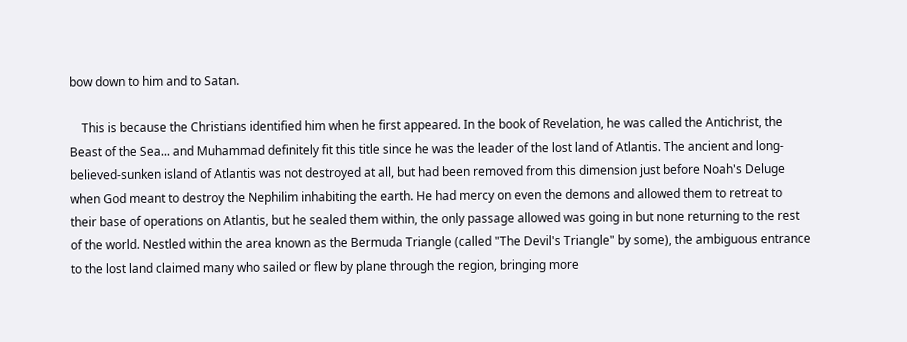bow down to him and to Satan.

    This is because the Christians identified him when he first appeared. In the book of Revelation, he was called the Antichrist, the Beast of the Sea... and Muhammad definitely fit this title since he was the leader of the lost land of Atlantis. The ancient and long-believed-sunken island of Atlantis was not destroyed at all, but had been removed from this dimension just before Noah's Deluge when God meant to destroy the Nephilim inhabiting the earth. He had mercy on even the demons and allowed them to retreat to their base of operations on Atlantis, but he sealed them within, the only passage allowed was going in but none returning to the rest of the world. Nestled within the area known as the Bermuda Triangle (called "The Devil's Triangle" by some), the ambiguous entrance to the lost land claimed many who sailed or flew by plane through the region, bringing more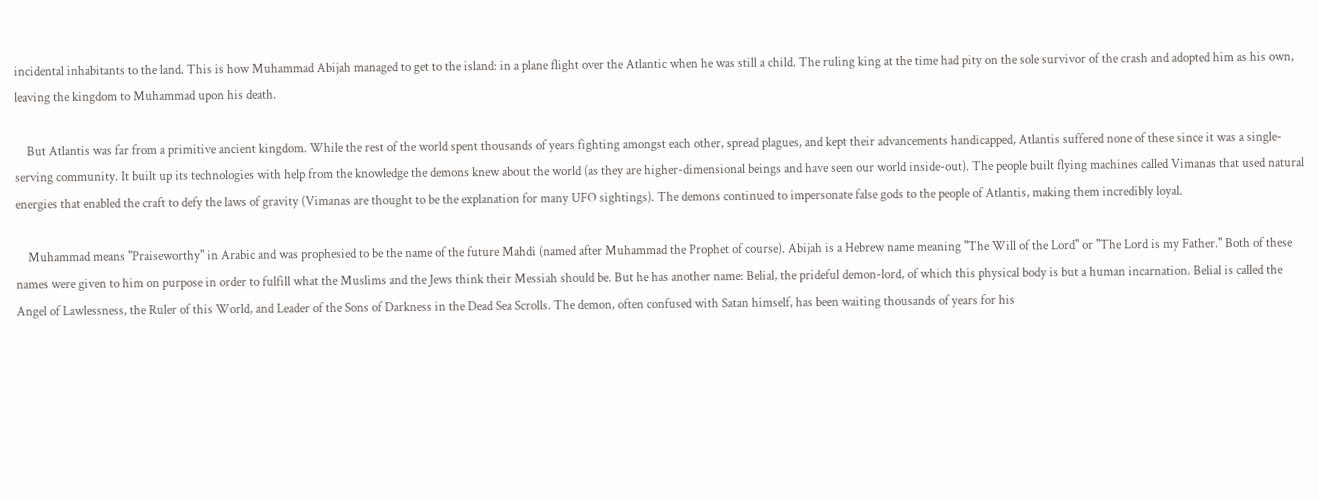incidental inhabitants to the land. This is how Muhammad Abijah managed to get to the island: in a plane flight over the Atlantic when he was still a child. The ruling king at the time had pity on the sole survivor of the crash and adopted him as his own, leaving the kingdom to Muhammad upon his death.

    But Atlantis was far from a primitive ancient kingdom. While the rest of the world spent thousands of years fighting amongst each other, spread plagues, and kept their advancements handicapped, Atlantis suffered none of these since it was a single-serving community. It built up its technologies with help from the knowledge the demons knew about the world (as they are higher-dimensional beings and have seen our world inside-out). The people built flying machines called Vimanas that used natural energies that enabled the craft to defy the laws of gravity (Vimanas are thought to be the explanation for many UFO sightings). The demons continued to impersonate false gods to the people of Atlantis, making them incredibly loyal.

    Muhammad means "Praiseworthy" in Arabic and was prophesied to be the name of the future Mahdi (named after Muhammad the Prophet of course). Abijah is a Hebrew name meaning "The Will of the Lord" or "The Lord is my Father." Both of these names were given to him on purpose in order to fulfill what the Muslims and the Jews think their Messiah should be. But he has another name: Belial, the prideful demon-lord, of which this physical body is but a human incarnation. Belial is called the Angel of Lawlessness, the Ruler of this World, and Leader of the Sons of Darkness in the Dead Sea Scrolls. The demon, often confused with Satan himself, has been waiting thousands of years for his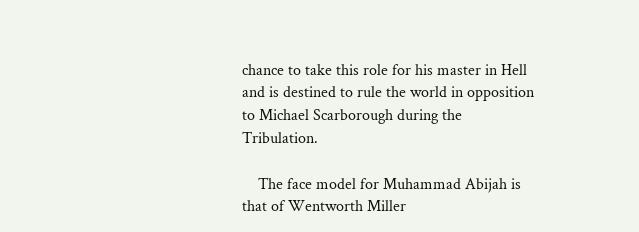chance to take this role for his master in Hell and is destined to rule the world in opposition to Michael Scarborough during the Tribulation.

    The face model for Muhammad Abijah is that of Wentworth Miller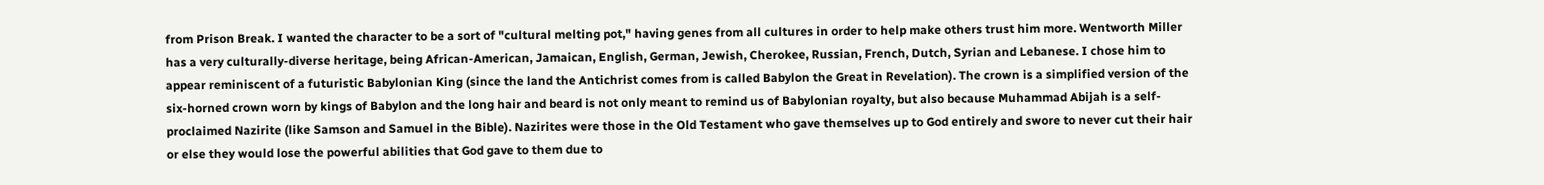from Prison Break. I wanted the character to be a sort of "cultural melting pot," having genes from all cultures in order to help make others trust him more. Wentworth Miller has a very culturally-diverse heritage, being African-American, Jamaican, English, German, Jewish, Cherokee, Russian, French, Dutch, Syrian and Lebanese. I chose him to appear reminiscent of a futuristic Babylonian King (since the land the Antichrist comes from is called Babylon the Great in Revelation). The crown is a simplified version of the six-horned crown worn by kings of Babylon and the long hair and beard is not only meant to remind us of Babylonian royalty, but also because Muhammad Abijah is a self-proclaimed Nazirite (like Samson and Samuel in the Bible). Nazirites were those in the Old Testament who gave themselves up to God entirely and swore to never cut their hair or else they would lose the powerful abilities that God gave to them due to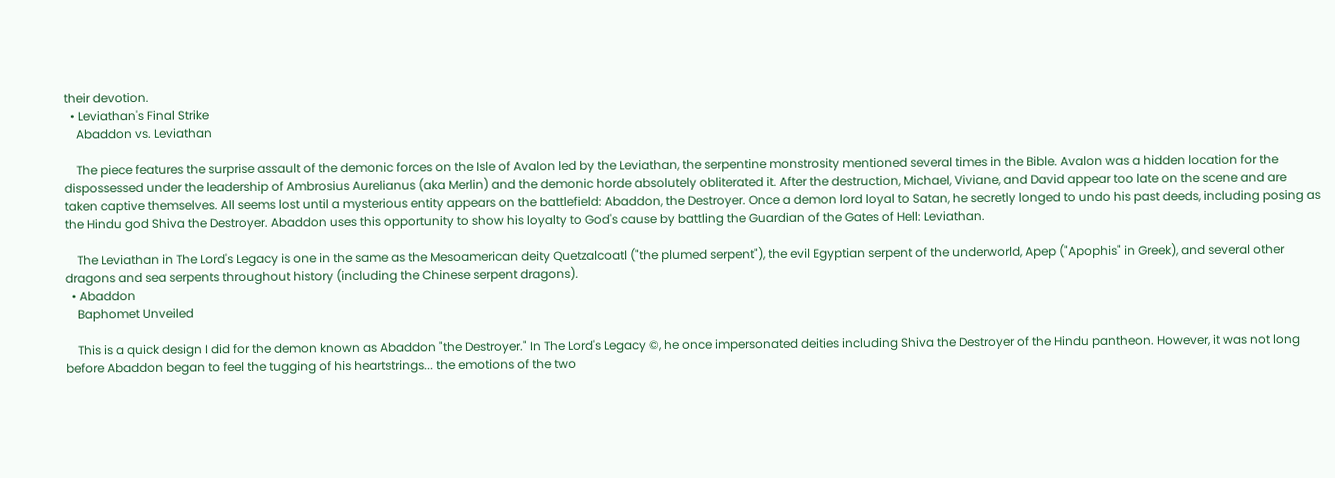their devotion.
  • Leviathan's Final Strike
    Abaddon vs. Leviathan

    The piece features the surprise assault of the demonic forces on the Isle of Avalon led by the Leviathan, the serpentine monstrosity mentioned several times in the Bible. Avalon was a hidden location for the dispossessed under the leadership of Ambrosius Aurelianus (aka Merlin) and the demonic horde absolutely obliterated it. After the destruction, Michael, Viviane, and David appear too late on the scene and are taken captive themselves. All seems lost until a mysterious entity appears on the battlefield: Abaddon, the Destroyer. Once a demon lord loyal to Satan, he secretly longed to undo his past deeds, including posing as the Hindu god Shiva the Destroyer. Abaddon uses this opportunity to show his loyalty to God's cause by battling the Guardian of the Gates of Hell: Leviathan.

    The Leviathan in The Lord's Legacy is one in the same as the Mesoamerican deity Quetzalcoatl ("the plumed serpent"), the evil Egyptian serpent of the underworld, Apep ("Apophis" in Greek), and several other dragons and sea serpents throughout history (including the Chinese serpent dragons).
  • Abaddon
    Baphomet Unveiled

    This is a quick design I did for the demon known as Abaddon "the Destroyer." In The Lord's Legacy ©, he once impersonated deities including Shiva the Destroyer of the Hindu pantheon. However, it was not long before Abaddon began to feel the tugging of his heartstrings... the emotions of the two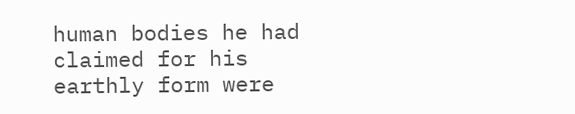human bodies he had claimed for his earthly form were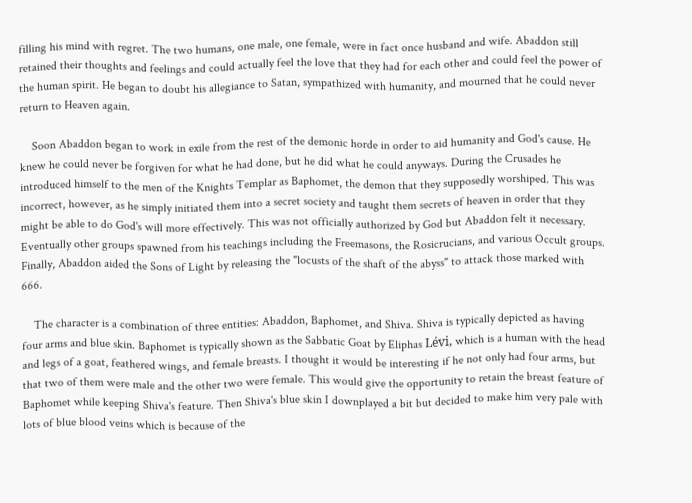filling his mind with regret. The two humans, one male, one female, were in fact once husband and wife. Abaddon still retained their thoughts and feelings and could actually feel the love that they had for each other and could feel the power of the human spirit. He began to doubt his allegiance to Satan, sympathized with humanity, and mourned that he could never return to Heaven again.

    Soon Abaddon began to work in exile from the rest of the demonic horde in order to aid humanity and God's cause. He knew he could never be forgiven for what he had done, but he did what he could anyways. During the Crusades he introduced himself to the men of the Knights Templar as Baphomet, the demon that they supposedly worshiped. This was incorrect, however, as he simply initiated them into a secret society and taught them secrets of heaven in order that they might be able to do God's will more effectively. This was not officially authorized by God but Abaddon felt it necessary. Eventually other groups spawned from his teachings including the Freemasons, the Rosicrucians, and various Occult groups. Finally, Abaddon aided the Sons of Light by releasing the "locusts of the shaft of the abyss" to attack those marked with 666.

    The character is a combination of three entities: Abaddon, Baphomet, and Shiva. Shiva is typically depicted as having four arms and blue skin. Baphomet is typically shown as the Sabbatic Goat by Eliphas Lévi, which is a human with the head and legs of a goat, feathered wings, and female breasts. I thought it would be interesting if he not only had four arms, but that two of them were male and the other two were female. This would give the opportunity to retain the breast feature of Baphomet while keeping Shiva's feature. Then Shiva's blue skin I downplayed a bit but decided to make him very pale with lots of blue blood veins which is because of the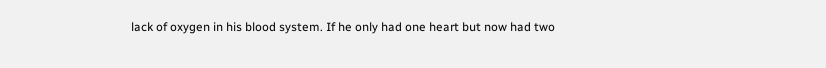lack of oxygen in his blood system. If he only had one heart but now had two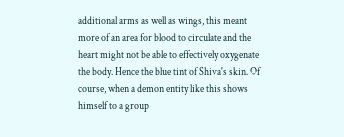additional arms as well as wings, this meant more of an area for blood to circulate and the heart might not be able to effectively oxygenate the body. Hence the blue tint of Shiva's skin. Of course, when a demon entity like this shows himself to a group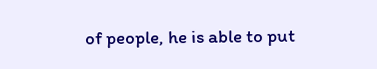of people, he is able to put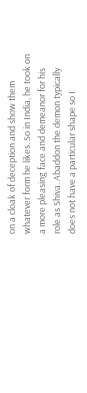on a cloak of deception and show them whatever form he likes. So in India, he took on a more pleasing face and demeanor for his role as Shiva. Abaddon the demon typically does not have a particular shape so I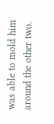was able to mold him around the other two.